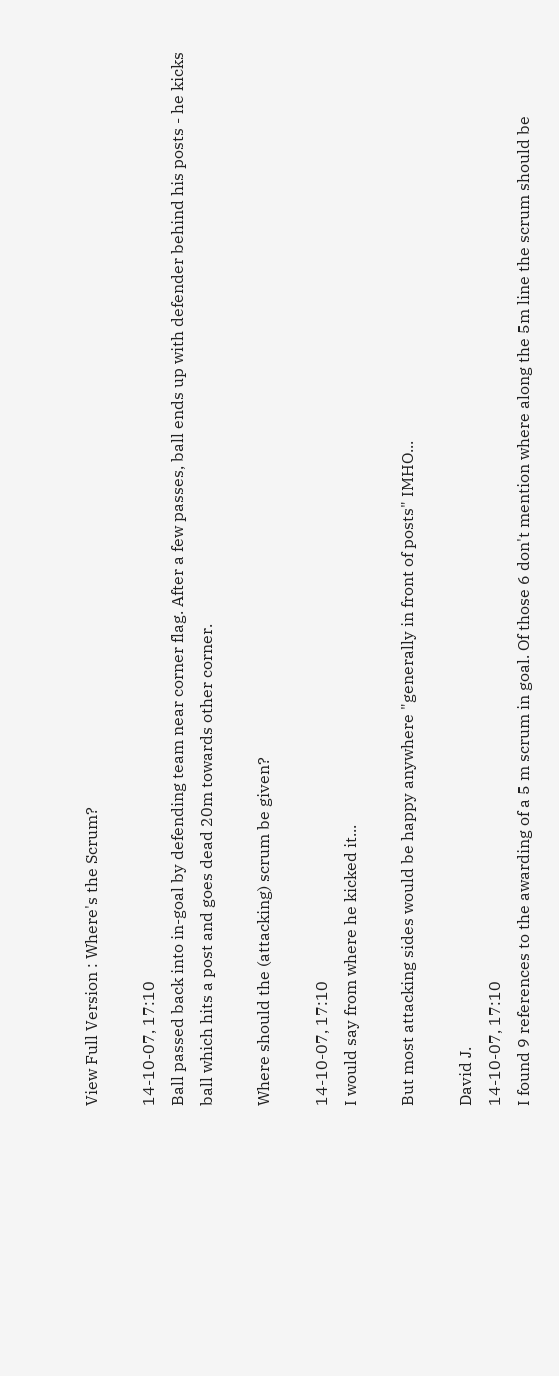View Full Version : Where's the Scrum?

14-10-07, 17:10
Ball passed back into in-goal by defending team near corner flag. After a few passes, ball ends up with defender behind his posts - he kicks ball which hits a post and goes dead 20m towards other corner.

Where should the (attacking) scrum be given?

14-10-07, 17:10
I would say from where he kicked it...

But most attacking sides would be happy anywhere "generally in front of posts" IMHO...

David J.
14-10-07, 17:10
I found 9 references to the awarding of a 5 m scrum in goal. Of those 6 don't mention where along the 5m line the scrum should be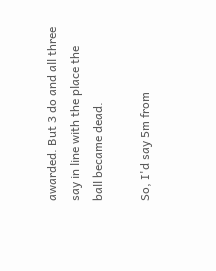awarded. But 3 do and all three say in line with the place the ball became dead.

So, I'd say 5m from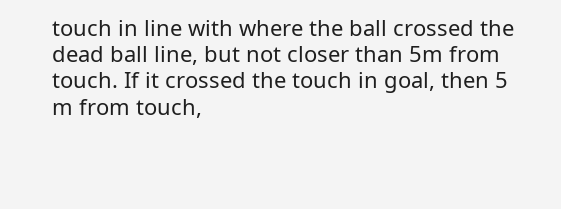touch in line with where the ball crossed the dead ball line, but not closer than 5m from touch. If it crossed the touch in goal, then 5 m from touch,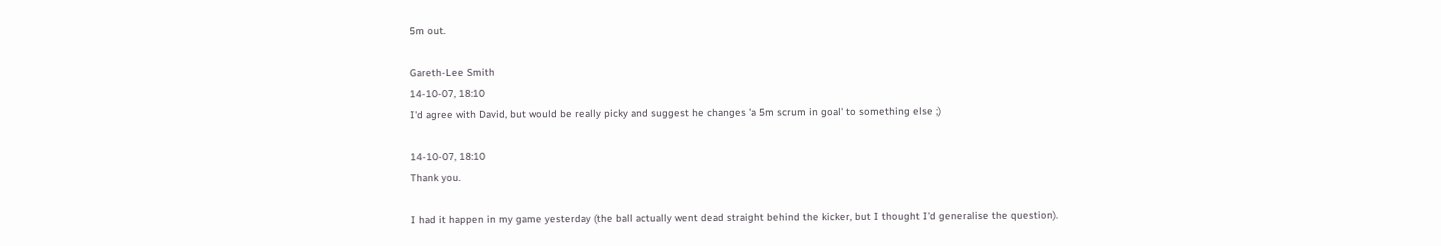5m out.

Gareth-Lee Smith
14-10-07, 18:10
I'd agree with David, but would be really picky and suggest he changes 'a 5m scrum in goal' to something else ;)

14-10-07, 18:10
Thank you.

I had it happen in my game yesterday (the ball actually went dead straight behind the kicker, but I thought I'd generalise the question).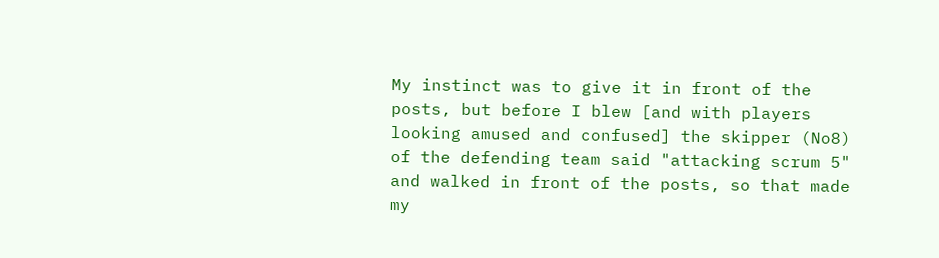My instinct was to give it in front of the posts, but before I blew [and with players looking amused and confused] the skipper (No8) of the defending team said "attacking scrum 5" and walked in front of the posts, so that made my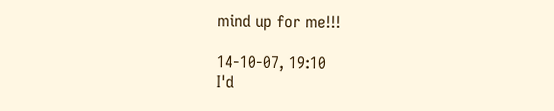mind up for me!!!

14-10-07, 19:10
I'd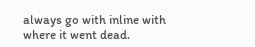always go with inline with where it went dead.